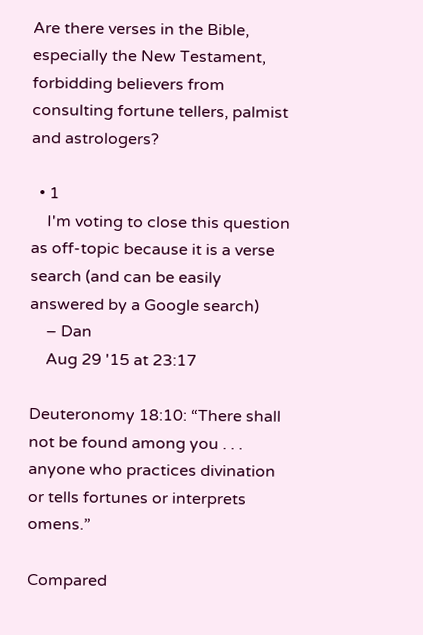Are there verses in the Bible, especially the New Testament, forbidding believers from consulting fortune tellers, palmist and astrologers?

  • 1
    I'm voting to close this question as off-topic because it is a verse search (and can be easily answered by a Google search)
    – Dan
    Aug 29 '15 at 23:17

Deuteronomy 18:10: “There shall not be found among you . . . anyone who practices divination or tells fortunes or interprets omens.”

Compared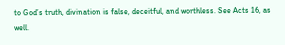to God’s truth, divination is false, deceitful, and worthless. See Acts 16, as well.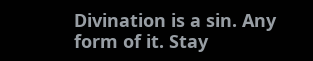Divination is a sin. Any form of it. Stay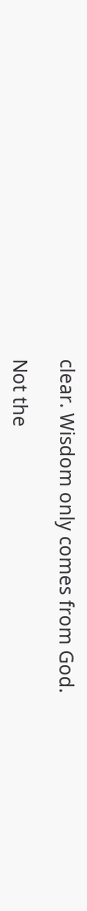clear. Wisdom only comes from God.

Not the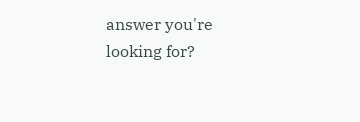answer you're looking for?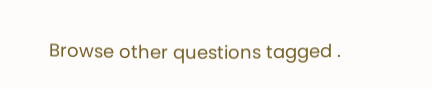Browse other questions tagged .